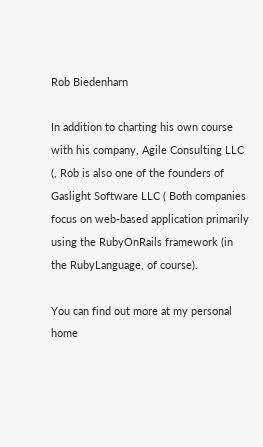Rob Biedenharn

In addition to charting his own course with his company, Agile Consulting LLC (, Rob is also one of the founders of Gaslight Software LLC ( Both companies focus on web-based application primarily using the RubyOnRails framework (in the RubyLanguage, of course).

You can find out more at my personal home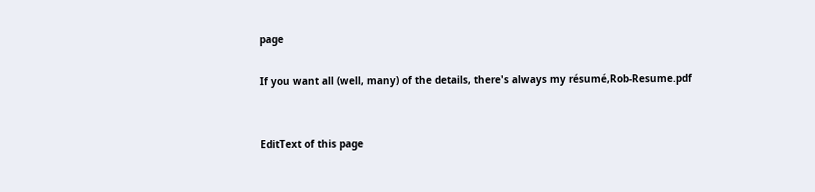page

If you want all (well, many) of the details, there's always my résumé,Rob-Resume.pdf


EditText of this page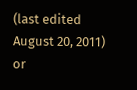(last edited August 20, 2011) or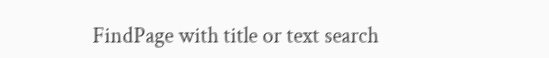FindPage with title or text search